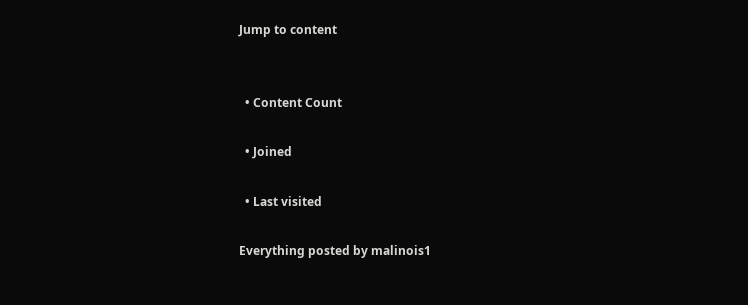Jump to content


  • Content Count

  • Joined

  • Last visited

Everything posted by malinois1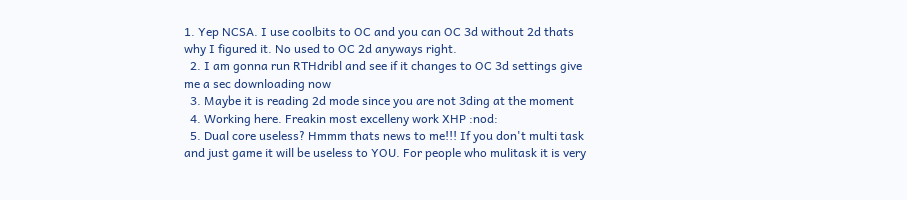1. Yep NCSA. I use coolbits to OC and you can OC 3d without 2d thats why I figured it. No used to OC 2d anyways right.
  2. I am gonna run RTHdribl and see if it changes to OC 3d settings give me a sec downloading now
  3. Maybe it is reading 2d mode since you are not 3ding at the moment
  4. Working here. Freakin most excelleny work XHP :nod:
  5. Dual core useless? Hmmm thats news to me!!! If you don't multi task and just game it will be useless to YOU. For people who mulitask it is very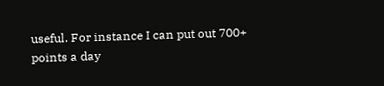useful. For instance I can put out 700+ points a day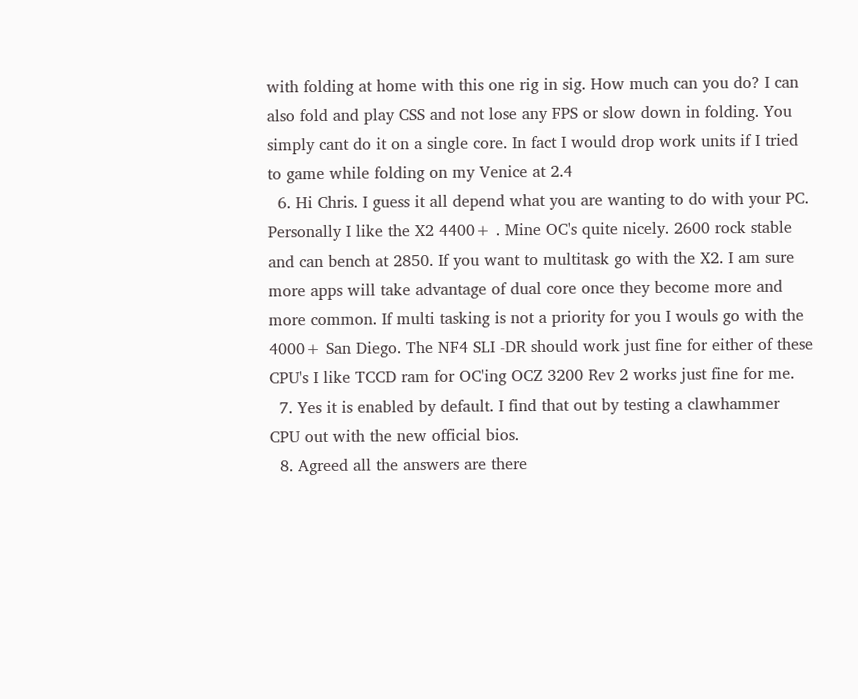with folding at home with this one rig in sig. How much can you do? I can also fold and play CSS and not lose any FPS or slow down in folding. You simply cant do it on a single core. In fact I would drop work units if I tried to game while folding on my Venice at 2.4
  6. Hi Chris. I guess it all depend what you are wanting to do with your PC. Personally I like the X2 4400+ . Mine OC's quite nicely. 2600 rock stable and can bench at 2850. If you want to multitask go with the X2. I am sure more apps will take advantage of dual core once they become more and more common. If multi tasking is not a priority for you I wouls go with the 4000+ San Diego. The NF4 SLI -DR should work just fine for either of these CPU's I like TCCD ram for OC'ing OCZ 3200 Rev 2 works just fine for me.
  7. Yes it is enabled by default. I find that out by testing a clawhammer CPU out with the new official bios.
  8. Agreed all the answers are there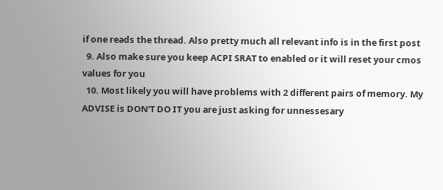if one reads the thread. Also pretty much all relevant info is in the first post
  9. Also make sure you keep ACPI SRAT to enabled or it will reset your cmos values for you
  10. Most likely you will have problems with 2 different pairs of memory. My ADVISE is DON'T DO IT you are just asking for unnessesary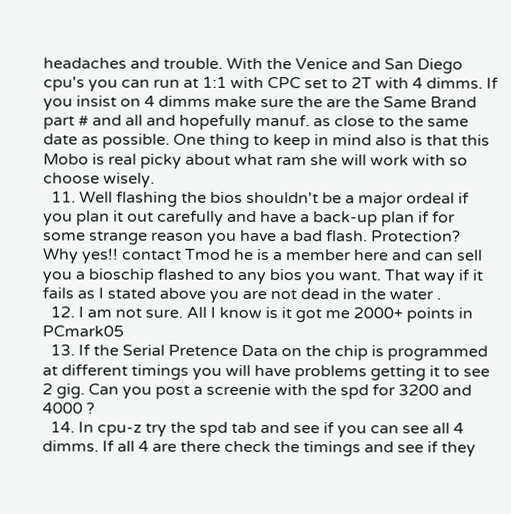headaches and trouble. With the Venice and San Diego cpu's you can run at 1:1 with CPC set to 2T with 4 dimms. If you insist on 4 dimms make sure the are the Same Brand part # and all and hopefully manuf. as close to the same date as possible. One thing to keep in mind also is that this Mobo is real picky about what ram she will work with so choose wisely.
  11. Well flashing the bios shouldn't be a major ordeal if you plan it out carefully and have a back-up plan if for some strange reason you have a bad flash. Protection? Why yes!! contact Tmod he is a member here and can sell you a bioschip flashed to any bios you want. That way if it fails as I stated above you are not dead in the water .
  12. I am not sure. All I know is it got me 2000+ points in PCmark05
  13. If the Serial Pretence Data on the chip is programmed at different timings you will have problems getting it to see 2 gig. Can you post a screenie with the spd for 3200 and 4000 ?
  14. In cpu-z try the spd tab and see if you can see all 4 dimms. If all 4 are there check the timings and see if they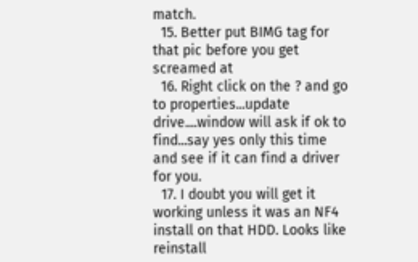match.
  15. Better put BIMG tag for that pic before you get screamed at
  16. Right click on the ? and go to properties...update drive....window will ask if ok to find...say yes only this time and see if it can find a driver for you.
  17. I doubt you will get it working unless it was an NF4 install on that HDD. Looks like reinstall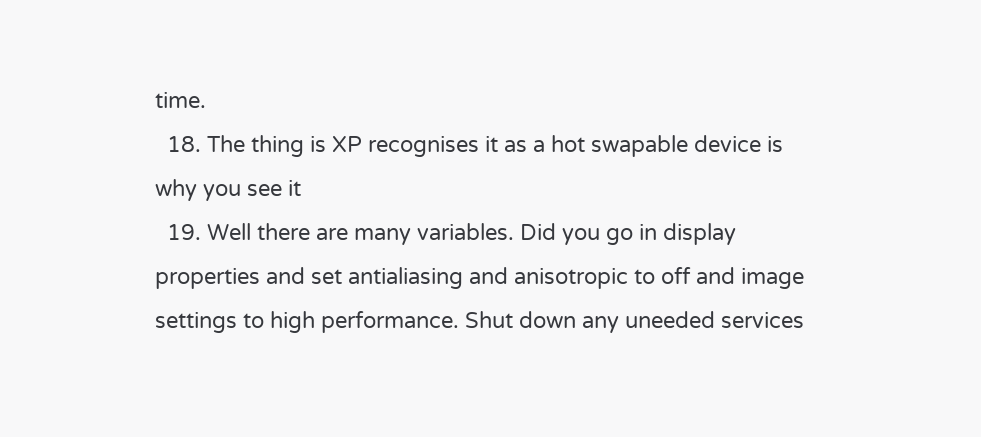time.
  18. The thing is XP recognises it as a hot swapable device is why you see it
  19. Well there are many variables. Did you go in display properties and set antialiasing and anisotropic to off and image settings to high performance. Shut down any uneeded services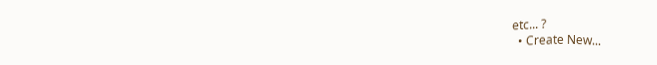etc... ?
  • Create New...